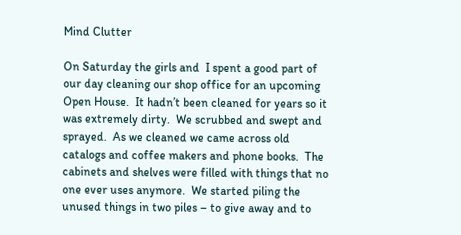Mind Clutter

On Saturday the girls and  I spent a good part of our day cleaning our shop office for an upcoming Open House.  It hadn’t been cleaned for years so it was extremely dirty.  We scrubbed and swept and sprayed.  As we cleaned we came across old catalogs and coffee makers and phone books.  The cabinets and shelves were filled with things that no one ever uses anymore.  We started piling the unused things in two piles – to give away and to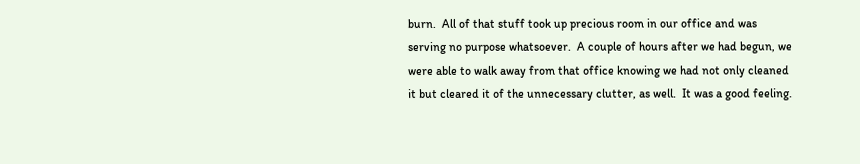burn.  All of that stuff took up precious room in our office and was serving no purpose whatsoever.  A couple of hours after we had begun, we were able to walk away from that office knowing we had not only cleaned it but cleared it of the unnecessary clutter, as well.  It was a good feeling.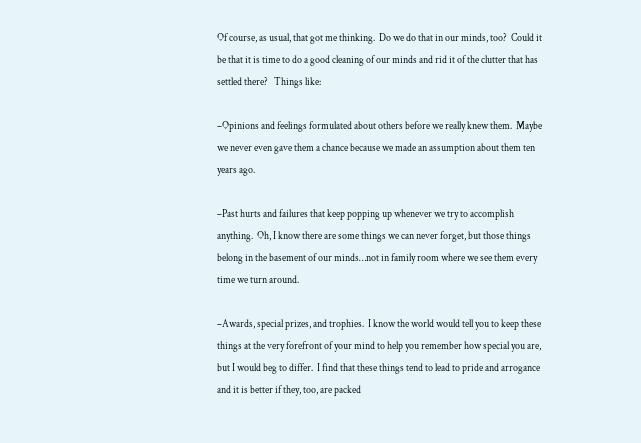Of course, as usual, that got me thinking.  Do we do that in our minds, too?  Could it be that it is time to do a good cleaning of our minds and rid it of the clutter that has settled there?   Things like:

–Opinions and feelings formulated about others before we really knew them.  Maybe we never even gave them a chance because we made an assumption about them ten years ago.

–Past hurts and failures that keep popping up whenever we try to accomplish anything.  Oh, I know there are some things we can never forget, but those things belong in the basement of our minds…not in family room where we see them every time we turn around.

–Awards, special prizes, and trophies.  I know the world would tell you to keep these things at the very forefront of your mind to help you remember how special you are, but I would beg to differ.  I find that these things tend to lead to pride and arrogance and it is better if they, too, are packed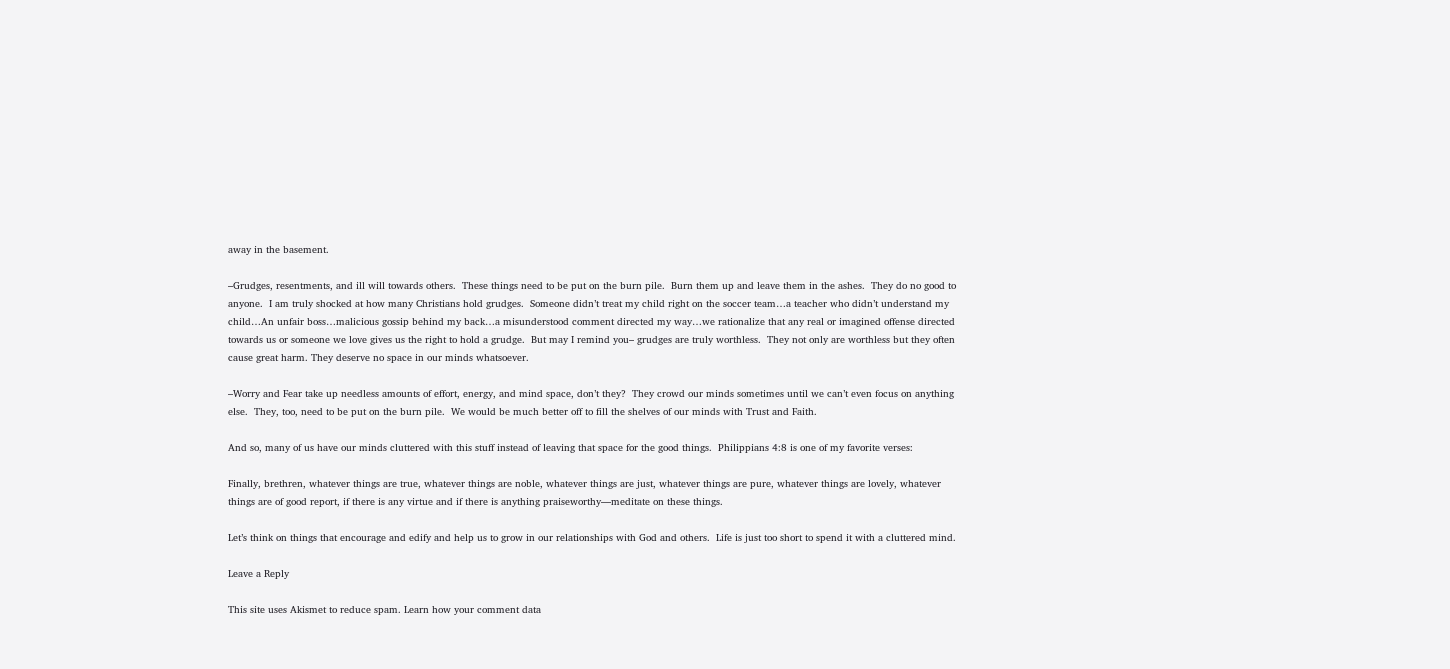away in the basement.

–Grudges, resentments, and ill will towards others.  These things need to be put on the burn pile.  Burn them up and leave them in the ashes.  They do no good to anyone.  I am truly shocked at how many Christians hold grudges.  Someone didn’t treat my child right on the soccer team…a teacher who didn’t understand my child…An unfair boss…malicious gossip behind my back…a misunderstood comment directed my way…we rationalize that any real or imagined offense directed towards us or someone we love gives us the right to hold a grudge.  But may I remind you– grudges are truly worthless.  They not only are worthless but they often cause great harm. They deserve no space in our minds whatsoever.

–Worry and Fear take up needless amounts of effort, energy, and mind space, don’t they?  They crowd our minds sometimes until we can’t even focus on anything else.  They, too, need to be put on the burn pile.  We would be much better off to fill the shelves of our minds with Trust and Faith.

And so, many of us have our minds cluttered with this stuff instead of leaving that space for the good things.  Philippians 4:8 is one of my favorite verses:

Finally, brethren, whatever things are true, whatever things are noble, whatever things are just, whatever things are pure, whatever things are lovely, whatever things are of good report, if there is any virtue and if there is anything praiseworthy—meditate on these things.

Let’s think on things that encourage and edify and help us to grow in our relationships with God and others.  Life is just too short to spend it with a cluttered mind.

Leave a Reply

This site uses Akismet to reduce spam. Learn how your comment data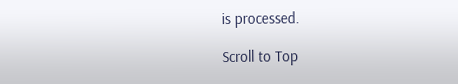is processed.

Scroll to Top